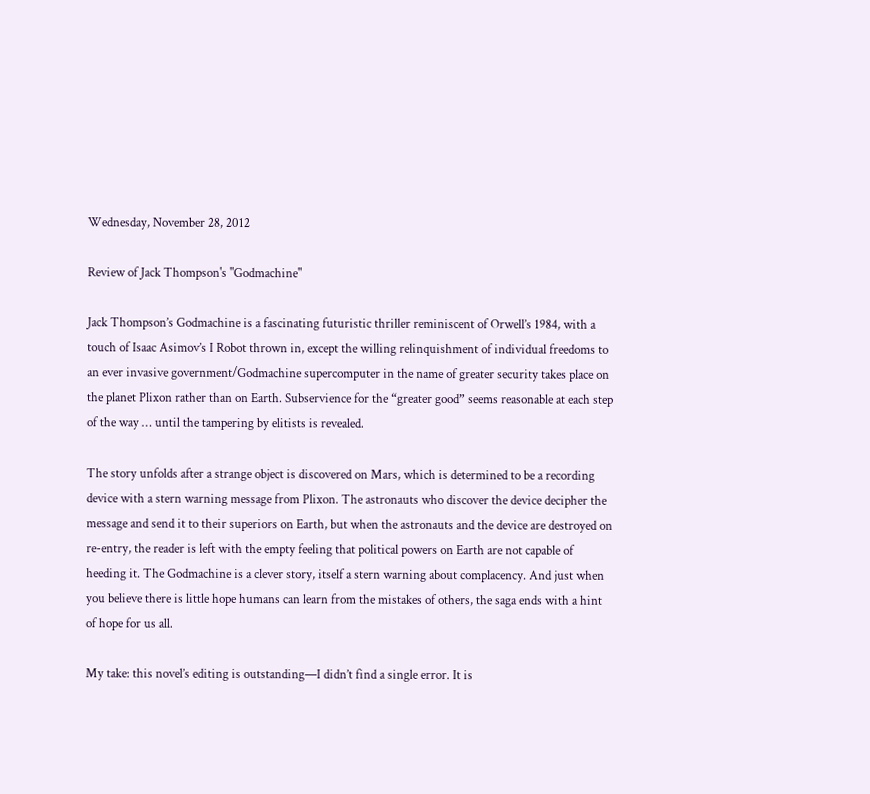Wednesday, November 28, 2012

Review of Jack Thompson's "Godmachine"

Jack Thompson’s Godmachine is a fascinating futuristic thriller reminiscent of Orwell’s 1984, with a touch of Isaac Asimov’s I Robot thrown in, except the willing relinquishment of individual freedoms to an ever invasive government/Godmachine supercomputer in the name of greater security takes place on the planet Plixon rather than on Earth. Subservience for the “greater good” seems reasonable at each step of the way … until the tampering by elitists is revealed.

The story unfolds after a strange object is discovered on Mars, which is determined to be a recording device with a stern warning message from Plixon. The astronauts who discover the device decipher the message and send it to their superiors on Earth, but when the astronauts and the device are destroyed on re-entry, the reader is left with the empty feeling that political powers on Earth are not capable of heeding it. The Godmachine is a clever story, itself a stern warning about complacency. And just when you believe there is little hope humans can learn from the mistakes of others, the saga ends with a hint of hope for us all.

My take: this novel’s editing is outstanding—I didn’t find a single error. It is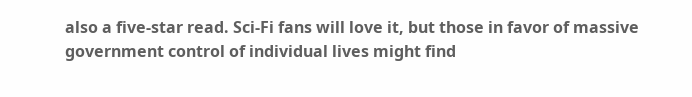also a five-star read. Sci-Fi fans will love it, but those in favor of massive government control of individual lives might find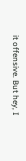it offensive. But hey, I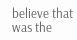believe that was the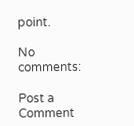point.

No comments:

Post a Comment